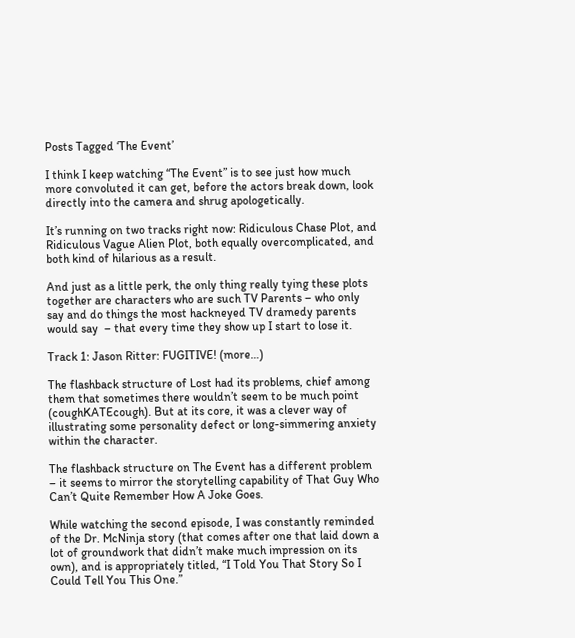Posts Tagged ‘The Event’

I think I keep watching “The Event” is to see just how much more convoluted it can get, before the actors break down, look directly into the camera and shrug apologetically.

It’s running on two tracks right now: Ridiculous Chase Plot, and Ridiculous Vague Alien Plot, both equally overcomplicated, and both kind of hilarious as a result.

And just as a little perk, the only thing really tying these plots together are characters who are such TV Parents – who only say and do things the most hackneyed TV dramedy parents would say  – that every time they show up I start to lose it.

Track 1: Jason Ritter: FUGITIVE! (more…)

The flashback structure of Lost had its problems, chief among them that sometimes there wouldn’t seem to be much point (coughKATEcough). But at its core, it was a clever way of illustrating some personality defect or long-simmering anxiety within the character.

The flashback structure on The Event has a different problem – it seems to mirror the storytelling capability of That Guy Who Can’t Quite Remember How A Joke Goes.

While watching the second episode, I was constantly reminded of the Dr. McNinja story (that comes after one that laid down a lot of groundwork that didn’t make much impression on its own), and is appropriately titled, “I Told You That Story So I Could Tell You This One.”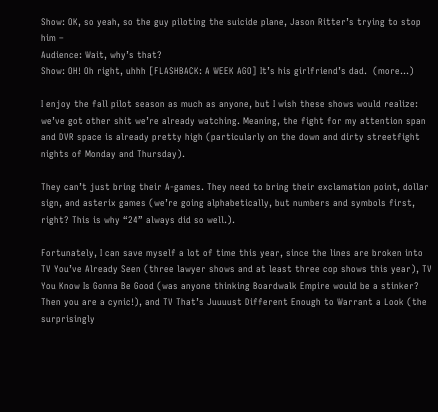Show: OK, so yeah, so the guy piloting the suicide plane, Jason Ritter’s trying to stop him –
Audience: Wait, why’s that?
Show: OH! Oh right, uhhh [FLASHBACK: A WEEK AGO] It’s his girlfriend’s dad.  (more…)

I enjoy the fall pilot season as much as anyone, but I wish these shows would realize: we’ve got other shit we’re already watching. Meaning, the fight for my attention span and DVR space is already pretty high (particularly on the down and dirty streetfight nights of Monday and Thursday).

They can’t just bring their A-games. They need to bring their exclamation point, dollar sign, and asterix games (we’re going alphabetically, but numbers and symbols first, right? This is why “24” always did so well.).

Fortunately, I can save myself a lot of time this year, since the lines are broken into TV You’ve Already Seen (three lawyer shows and at least three cop shows this year), TV You Know Is Gonna Be Good (was anyone thinking Boardwalk Empire would be a stinker? Then you are a cynic!), and TV That’s Juuuust Different Enough to Warrant a Look (the surprisingly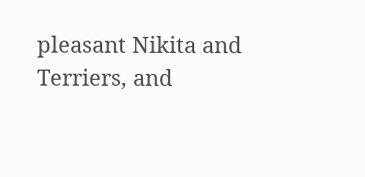pleasant Nikita and Terriers, and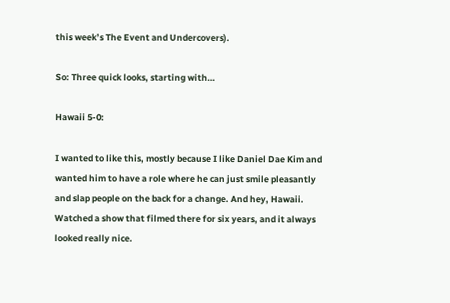this week’s The Event and Undercovers).

So: Three quick looks, starting with…

Hawaii 5-0:

I wanted to like this, mostly because I like Daniel Dae Kim and wanted him to have a role where he can just smile pleasantly and slap people on the back for a change. And hey, Hawaii. Watched a show that filmed there for six years, and it always looked really nice.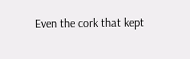Even the cork that kept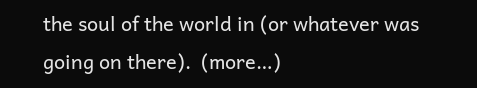the soul of the world in (or whatever was going on there).  (more…)